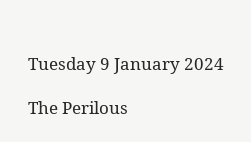Tuesday 9 January 2024

The Perilous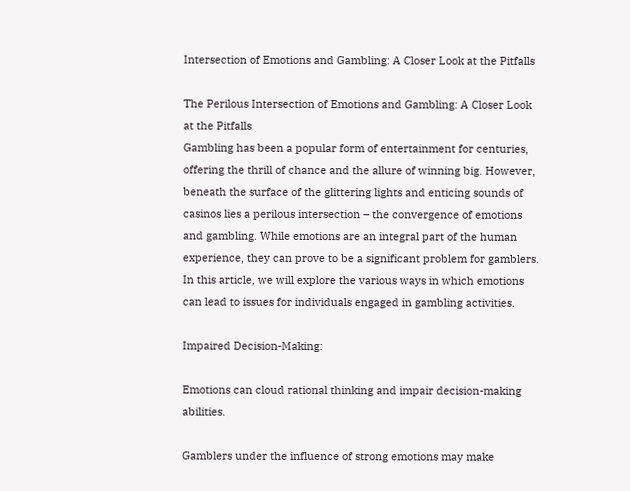Intersection of Emotions and Gambling: A Closer Look at the Pitfalls

The Perilous Intersection of Emotions and Gambling: A Closer Look at the Pitfalls
Gambling has been a popular form of entertainment for centuries, offering the thrill of chance and the allure of winning big. However, beneath the surface of the glittering lights and enticing sounds of casinos lies a perilous intersection – the convergence of emotions and gambling. While emotions are an integral part of the human experience, they can prove to be a significant problem for gamblers. In this article, we will explore the various ways in which emotions can lead to issues for individuals engaged in gambling activities.

Impaired Decision-Making:

Emotions can cloud rational thinking and impair decision-making abilities.

Gamblers under the influence of strong emotions may make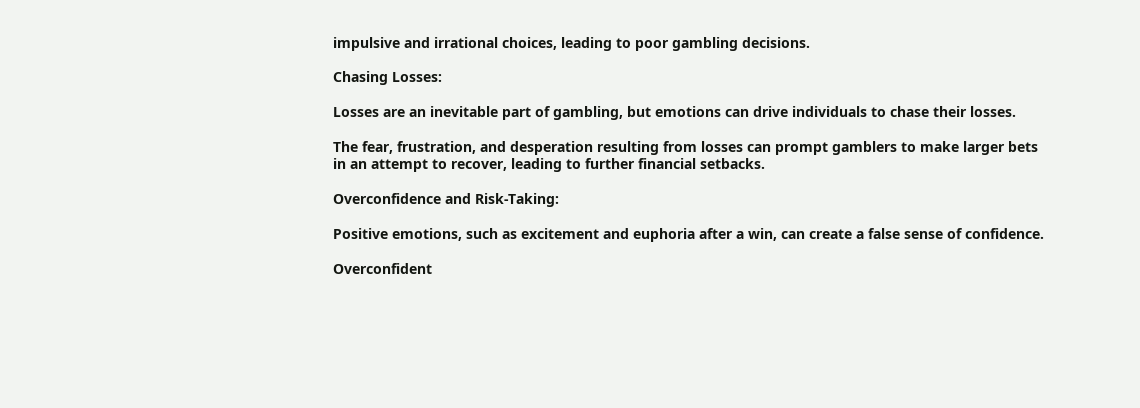impulsive and irrational choices, leading to poor gambling decisions.

Chasing Losses:

Losses are an inevitable part of gambling, but emotions can drive individuals to chase their losses.

The fear, frustration, and desperation resulting from losses can prompt gamblers to make larger bets in an attempt to recover, leading to further financial setbacks.

Overconfidence and Risk-Taking:

Positive emotions, such as excitement and euphoria after a win, can create a false sense of confidence.

Overconfident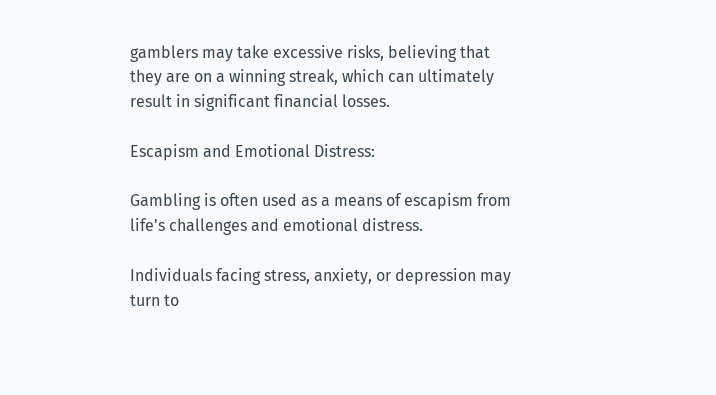gamblers may take excessive risks, believing that they are on a winning streak, which can ultimately result in significant financial losses.

Escapism and Emotional Distress:

Gambling is often used as a means of escapism from life's challenges and emotional distress.

Individuals facing stress, anxiety, or depression may turn to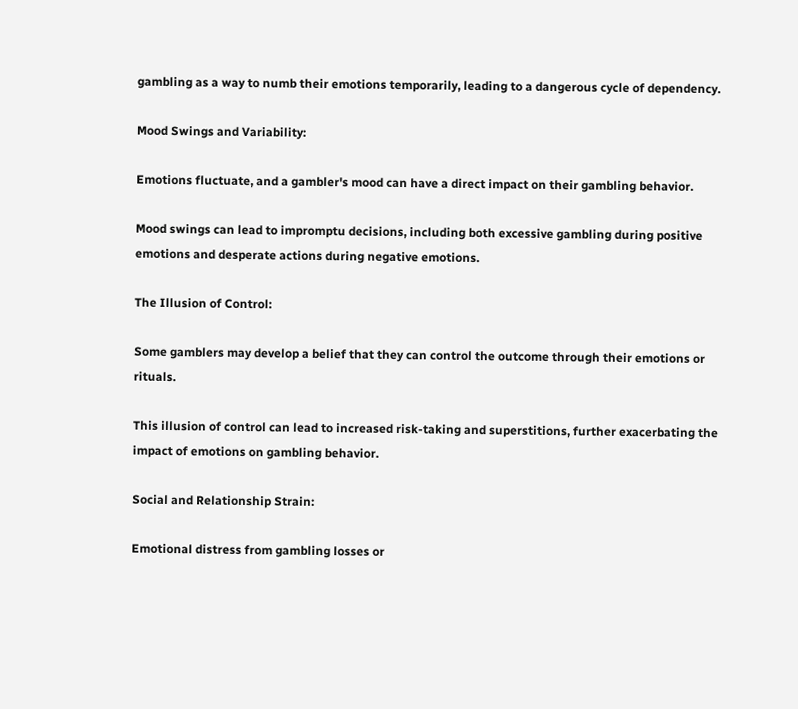gambling as a way to numb their emotions temporarily, leading to a dangerous cycle of dependency.

Mood Swings and Variability:

Emotions fluctuate, and a gambler's mood can have a direct impact on their gambling behavior.

Mood swings can lead to impromptu decisions, including both excessive gambling during positive emotions and desperate actions during negative emotions.

The Illusion of Control:

Some gamblers may develop a belief that they can control the outcome through their emotions or rituals.

This illusion of control can lead to increased risk-taking and superstitions, further exacerbating the impact of emotions on gambling behavior.

Social and Relationship Strain:

Emotional distress from gambling losses or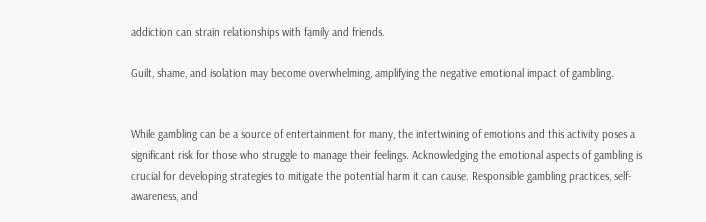addiction can strain relationships with family and friends.

Guilt, shame, and isolation may become overwhelming, amplifying the negative emotional impact of gambling.


While gambling can be a source of entertainment for many, the intertwining of emotions and this activity poses a significant risk for those who struggle to manage their feelings. Acknowledging the emotional aspects of gambling is crucial for developing strategies to mitigate the potential harm it can cause. Responsible gambling practices, self-awareness, and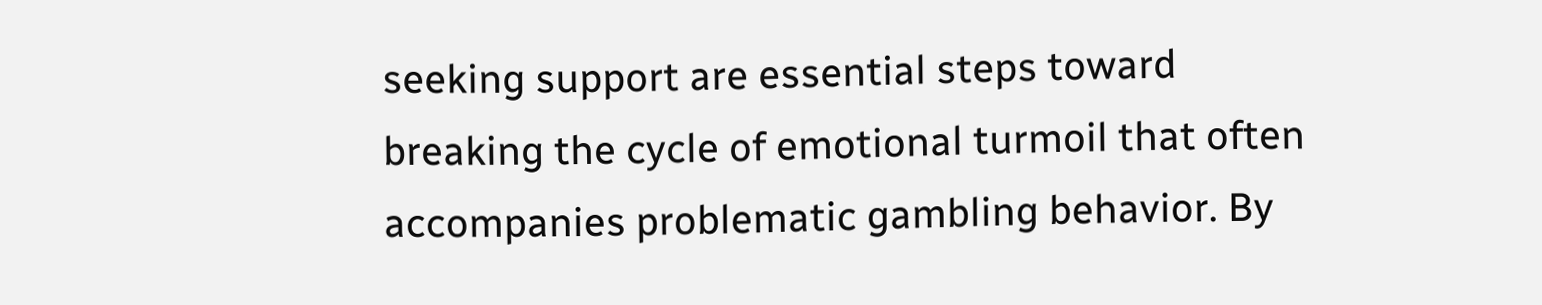seeking support are essential steps toward breaking the cycle of emotional turmoil that often accompanies problematic gambling behavior. By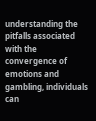understanding the pitfalls associated with the convergence of emotions and gambling, individuals can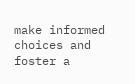make informed choices and foster a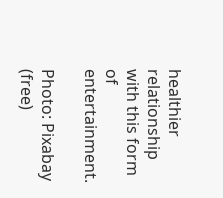healthier relationship with this form of entertainment.

Photo: Pixabay (free)